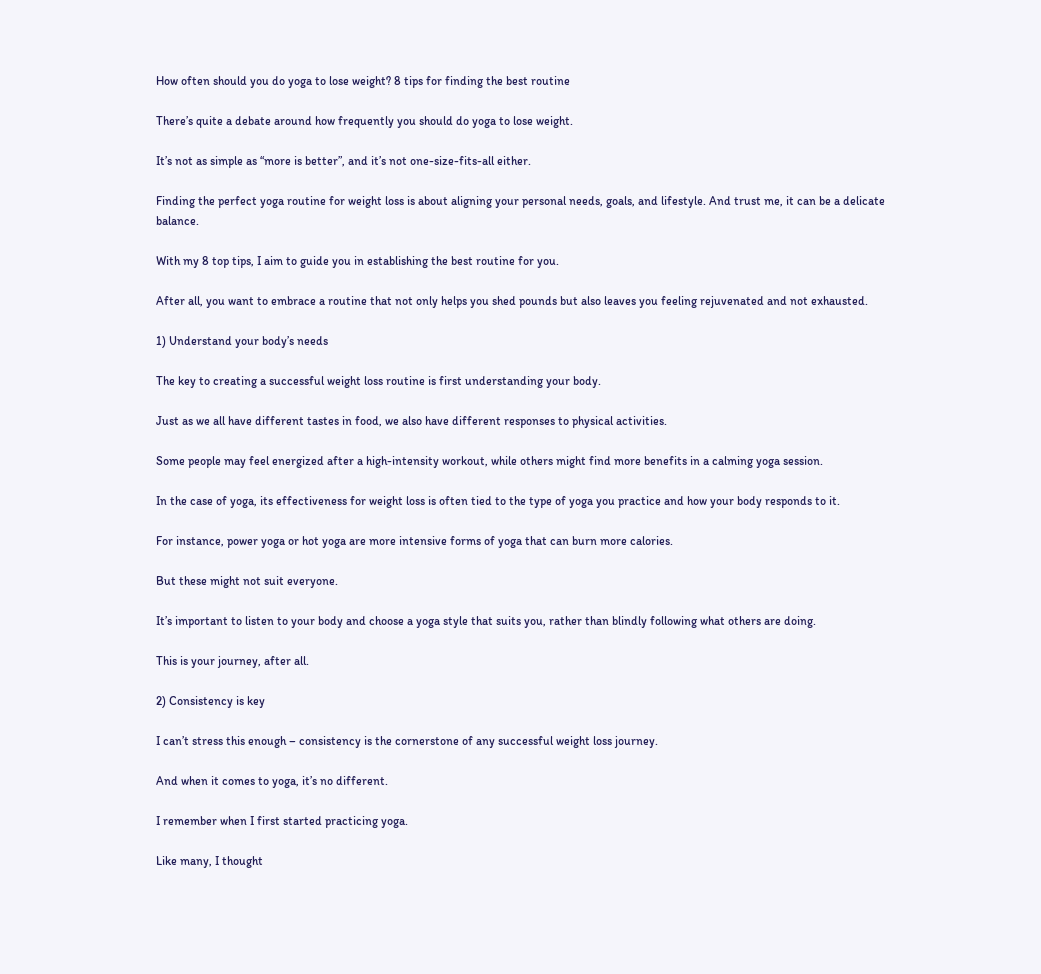How often should you do yoga to lose weight? 8 tips for finding the best routine

There’s quite a debate around how frequently you should do yoga to lose weight.

It’s not as simple as “more is better”, and it’s not one-size-fits-all either.

Finding the perfect yoga routine for weight loss is about aligning your personal needs, goals, and lifestyle. And trust me, it can be a delicate balance.

With my 8 top tips, I aim to guide you in establishing the best routine for you.

After all, you want to embrace a routine that not only helps you shed pounds but also leaves you feeling rejuvenated and not exhausted.

1) Understand your body’s needs

The key to creating a successful weight loss routine is first understanding your body.

Just as we all have different tastes in food, we also have different responses to physical activities.

Some people may feel energized after a high-intensity workout, while others might find more benefits in a calming yoga session.

In the case of yoga, its effectiveness for weight loss is often tied to the type of yoga you practice and how your body responds to it.

For instance, power yoga or hot yoga are more intensive forms of yoga that can burn more calories.

But these might not suit everyone.

It’s important to listen to your body and choose a yoga style that suits you, rather than blindly following what others are doing.

This is your journey, after all.

2) Consistency is key

I can’t stress this enough – consistency is the cornerstone of any successful weight loss journey.

And when it comes to yoga, it’s no different.

I remember when I first started practicing yoga.

Like many, I thought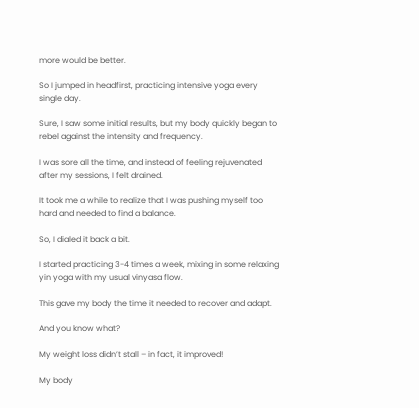more would be better.

So I jumped in headfirst, practicing intensive yoga every single day.

Sure, I saw some initial results, but my body quickly began to rebel against the intensity and frequency.

I was sore all the time, and instead of feeling rejuvenated after my sessions, I felt drained.

It took me a while to realize that I was pushing myself too hard and needed to find a balance.

So, I dialed it back a bit.

I started practicing 3-4 times a week, mixing in some relaxing yin yoga with my usual vinyasa flow.

This gave my body the time it needed to recover and adapt.

And you know what?

My weight loss didn’t stall – in fact, it improved!

My body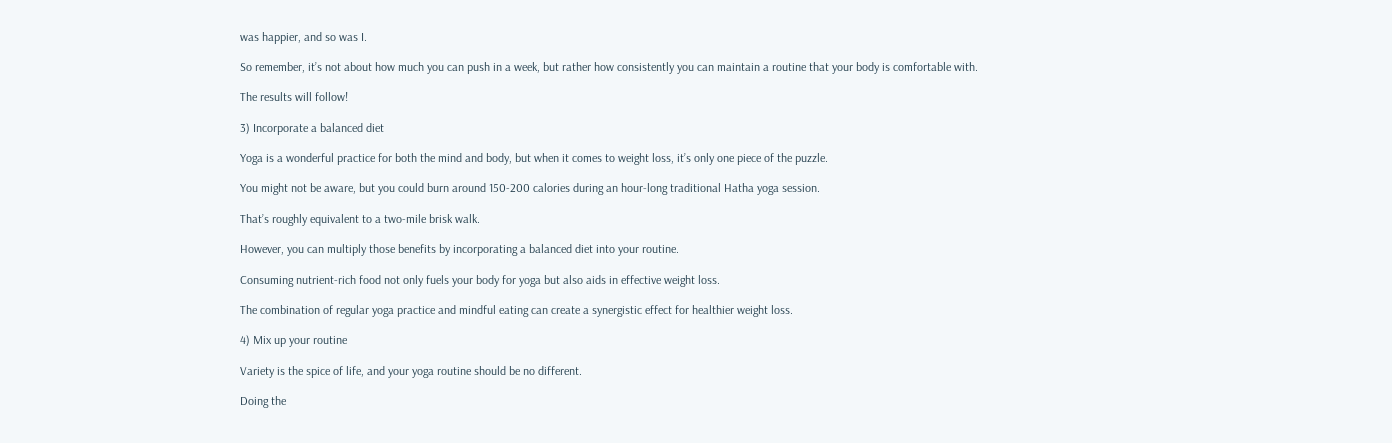was happier, and so was I.

So remember, it’s not about how much you can push in a week, but rather how consistently you can maintain a routine that your body is comfortable with.

The results will follow!

3) Incorporate a balanced diet

Yoga is a wonderful practice for both the mind and body, but when it comes to weight loss, it’s only one piece of the puzzle.

You might not be aware, but you could burn around 150-200 calories during an hour-long traditional Hatha yoga session.

That’s roughly equivalent to a two-mile brisk walk.

However, you can multiply those benefits by incorporating a balanced diet into your routine.

Consuming nutrient-rich food not only fuels your body for yoga but also aids in effective weight loss.

The combination of regular yoga practice and mindful eating can create a synergistic effect for healthier weight loss.

4) Mix up your routine

Variety is the spice of life, and your yoga routine should be no different.

Doing the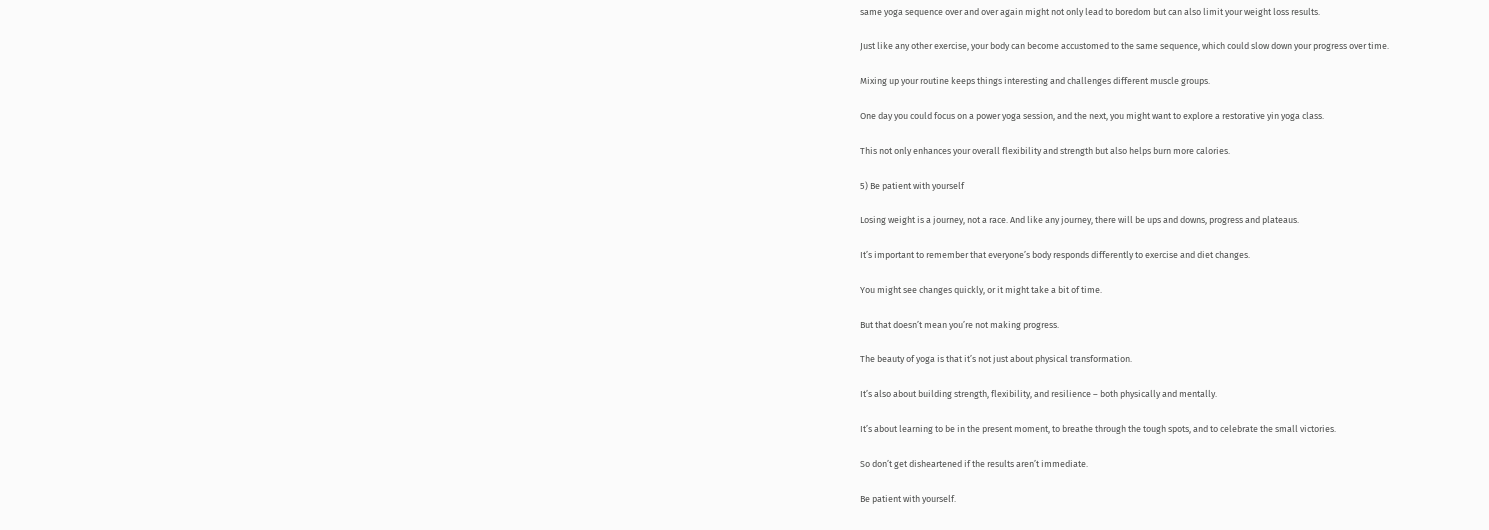same yoga sequence over and over again might not only lead to boredom but can also limit your weight loss results.

Just like any other exercise, your body can become accustomed to the same sequence, which could slow down your progress over time.

Mixing up your routine keeps things interesting and challenges different muscle groups.

One day you could focus on a power yoga session, and the next, you might want to explore a restorative yin yoga class.

This not only enhances your overall flexibility and strength but also helps burn more calories.

5) Be patient with yourself

Losing weight is a journey, not a race. And like any journey, there will be ups and downs, progress and plateaus.

It’s important to remember that everyone’s body responds differently to exercise and diet changes.

You might see changes quickly, or it might take a bit of time.

But that doesn’t mean you’re not making progress.

The beauty of yoga is that it’s not just about physical transformation.

It’s also about building strength, flexibility, and resilience – both physically and mentally.

It’s about learning to be in the present moment, to breathe through the tough spots, and to celebrate the small victories.

So don’t get disheartened if the results aren’t immediate.

Be patient with yourself.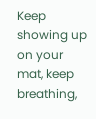Keep showing up on your mat, keep breathing,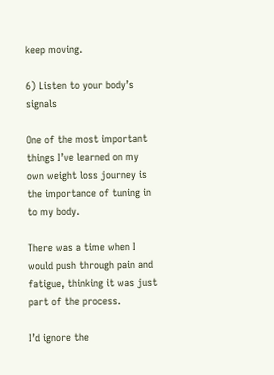keep moving.

6) Listen to your body’s signals

One of the most important things I’ve learned on my own weight loss journey is the importance of tuning in to my body.

There was a time when I would push through pain and fatigue, thinking it was just part of the process.

I’d ignore the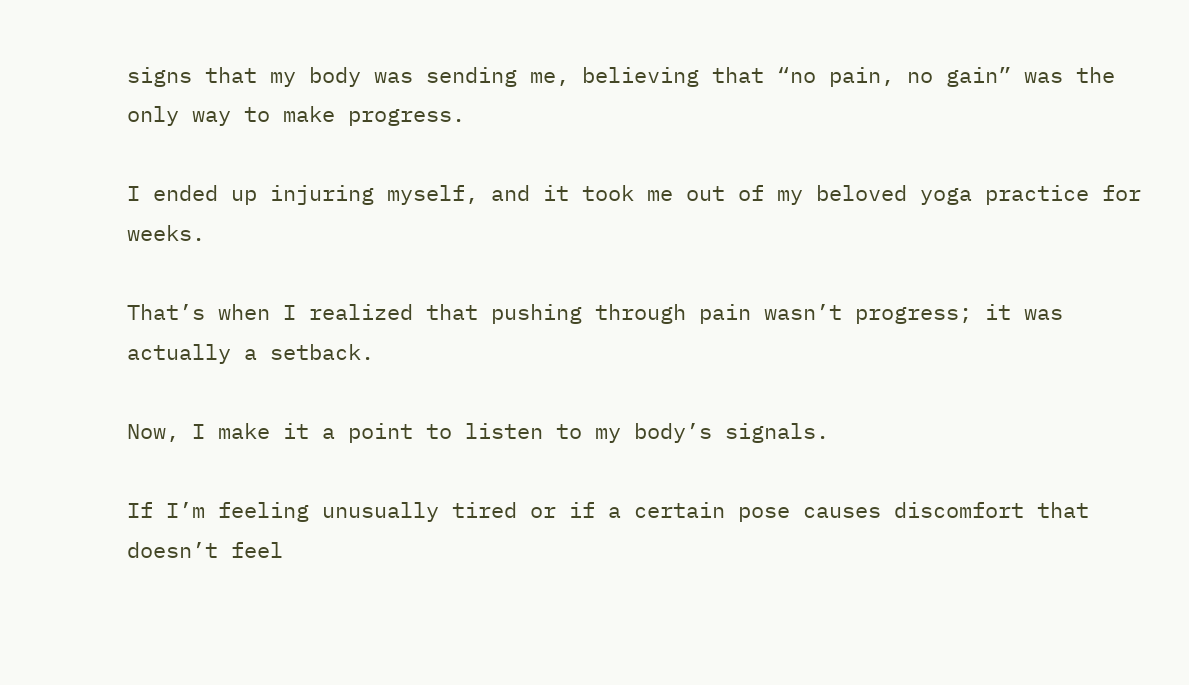signs that my body was sending me, believing that “no pain, no gain” was the only way to make progress.

I ended up injuring myself, and it took me out of my beloved yoga practice for weeks.

That’s when I realized that pushing through pain wasn’t progress; it was actually a setback.

Now, I make it a point to listen to my body’s signals.

If I’m feeling unusually tired or if a certain pose causes discomfort that doesn’t feel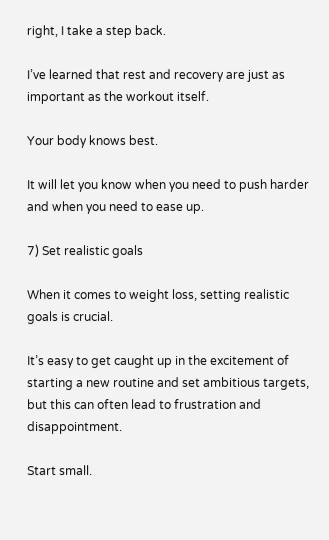right, I take a step back.

I’ve learned that rest and recovery are just as important as the workout itself.

Your body knows best.

It will let you know when you need to push harder and when you need to ease up.

7) Set realistic goals

When it comes to weight loss, setting realistic goals is crucial.

It’s easy to get caught up in the excitement of starting a new routine and set ambitious targets, but this can often lead to frustration and disappointment.

Start small.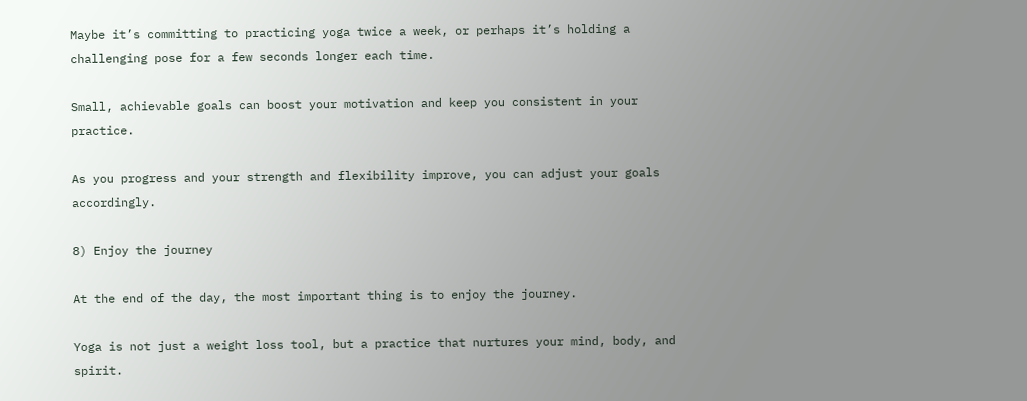Maybe it’s committing to practicing yoga twice a week, or perhaps it’s holding a challenging pose for a few seconds longer each time.

Small, achievable goals can boost your motivation and keep you consistent in your practice.

As you progress and your strength and flexibility improve, you can adjust your goals accordingly.

8) Enjoy the journey

At the end of the day, the most important thing is to enjoy the journey.

Yoga is not just a weight loss tool, but a practice that nurtures your mind, body, and spirit.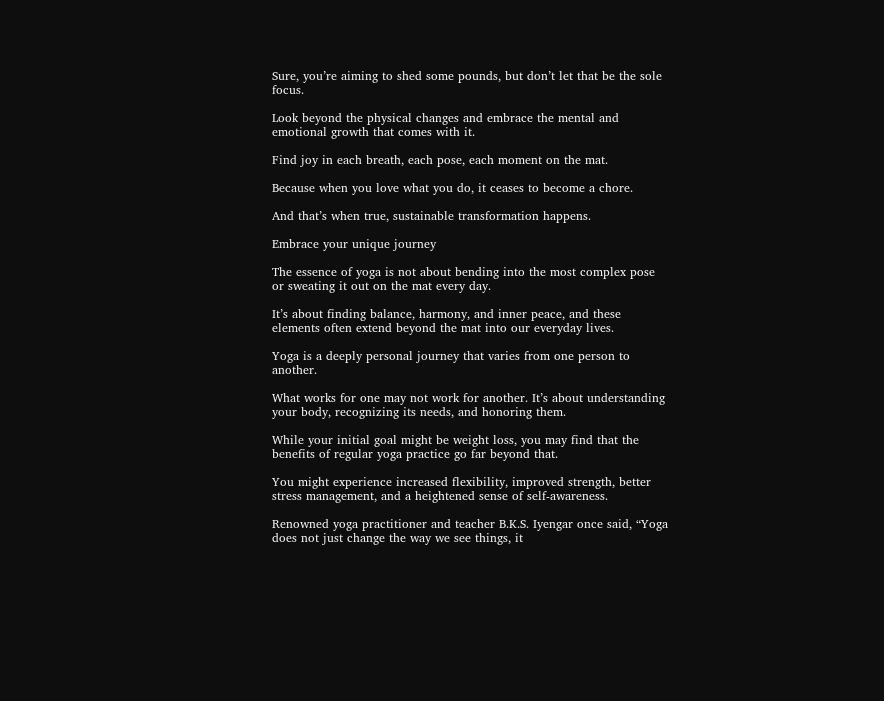Sure, you’re aiming to shed some pounds, but don’t let that be the sole focus.

Look beyond the physical changes and embrace the mental and emotional growth that comes with it.

Find joy in each breath, each pose, each moment on the mat.

Because when you love what you do, it ceases to become a chore.

And that’s when true, sustainable transformation happens.

Embrace your unique journey

The essence of yoga is not about bending into the most complex pose or sweating it out on the mat every day.

It’s about finding balance, harmony, and inner peace, and these elements often extend beyond the mat into our everyday lives.

Yoga is a deeply personal journey that varies from one person to another.

What works for one may not work for another. It’s about understanding your body, recognizing its needs, and honoring them.

While your initial goal might be weight loss, you may find that the benefits of regular yoga practice go far beyond that.

You might experience increased flexibility, improved strength, better stress management, and a heightened sense of self-awareness.

Renowned yoga practitioner and teacher B.K.S. Iyengar once said, “Yoga does not just change the way we see things, it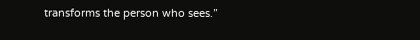transforms the person who sees.”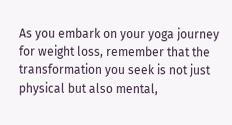As you embark on your yoga journey for weight loss, remember that the transformation you seek is not just physical but also mental,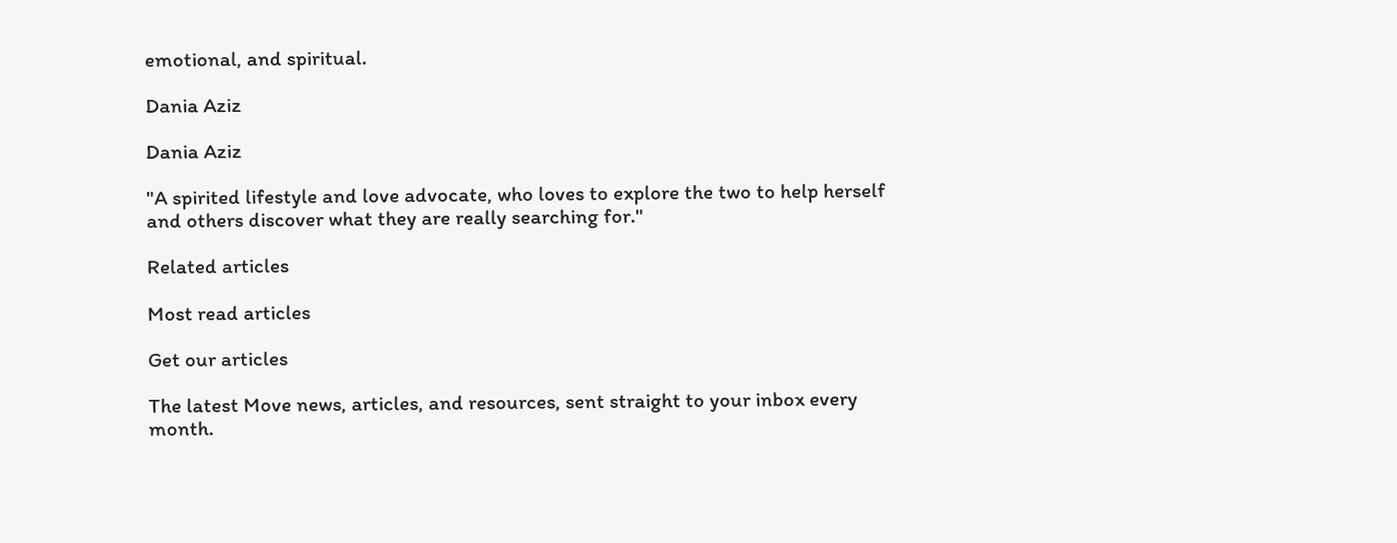emotional, and spiritual.

Dania Aziz

Dania Aziz

"A spirited lifestyle and love advocate, who loves to explore the two to help herself and others discover what they are really searching for."

Related articles

Most read articles

Get our articles

The latest Move news, articles, and resources, sent straight to your inbox every month.